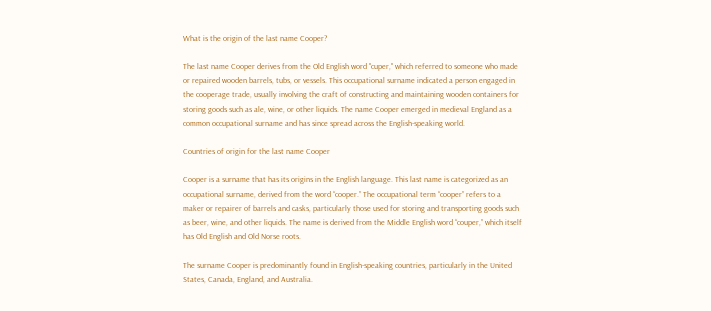What is the origin of the last name Cooper?

The last name Cooper derives from the Old English word "cuper," which referred to someone who made or repaired wooden barrels, tubs, or vessels. This occupational surname indicated a person engaged in the cooperage trade, usually involving the craft of constructing and maintaining wooden containers for storing goods such as ale, wine, or other liquids. The name Cooper emerged in medieval England as a common occupational surname and has since spread across the English-speaking world.

Countries of origin for the last name Cooper

Cooper is a surname that has its origins in the English language. This last name is categorized as an occupational surname, derived from the word “cooper.” The occupational term “cooper” refers to a maker or repairer of barrels and casks, particularly those used for storing and transporting goods such as beer, wine, and other liquids. The name is derived from the Middle English word “couper,” which itself has Old English and Old Norse roots.

The surname Cooper is predominantly found in English-speaking countries, particularly in the United States, Canada, England, and Australia.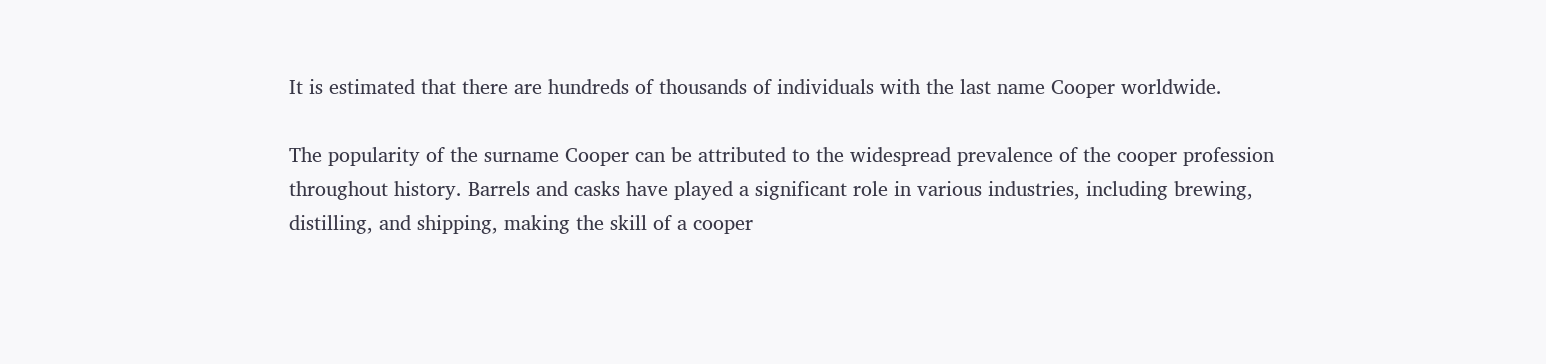It is estimated that there are hundreds of thousands of individuals with the last name Cooper worldwide.

The popularity of the surname Cooper can be attributed to the widespread prevalence of the cooper profession throughout history. Barrels and casks have played a significant role in various industries, including brewing, distilling, and shipping, making the skill of a cooper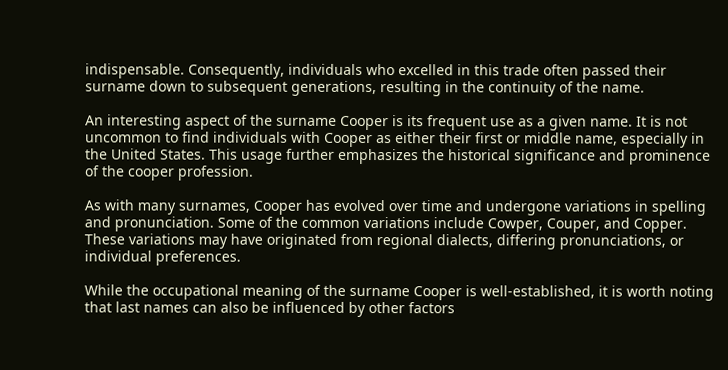indispensable. Consequently, individuals who excelled in this trade often passed their surname down to subsequent generations, resulting in the continuity of the name.

An interesting aspect of the surname Cooper is its frequent use as a given name. It is not uncommon to find individuals with Cooper as either their first or middle name, especially in the United States. This usage further emphasizes the historical significance and prominence of the cooper profession.

As with many surnames, Cooper has evolved over time and undergone variations in spelling and pronunciation. Some of the common variations include Cowper, Couper, and Copper. These variations may have originated from regional dialects, differing pronunciations, or individual preferences.

While the occupational meaning of the surname Cooper is well-established, it is worth noting that last names can also be influenced by other factors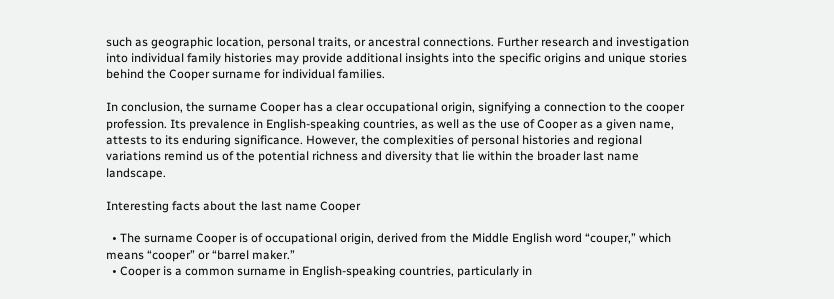such as geographic location, personal traits, or ancestral connections. Further research and investigation into individual family histories may provide additional insights into the specific origins and unique stories behind the Cooper surname for individual families.

In conclusion, the surname Cooper has a clear occupational origin, signifying a connection to the cooper profession. Its prevalence in English-speaking countries, as well as the use of Cooper as a given name, attests to its enduring significance. However, the complexities of personal histories and regional variations remind us of the potential richness and diversity that lie within the broader last name landscape.

Interesting facts about the last name Cooper

  • The surname Cooper is of occupational origin, derived from the Middle English word “couper,” which means “cooper” or “barrel maker.”
  • Cooper is a common surname in English-speaking countries, particularly in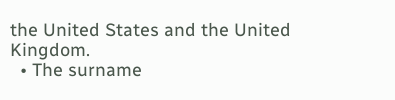the United States and the United Kingdom.
  • The surname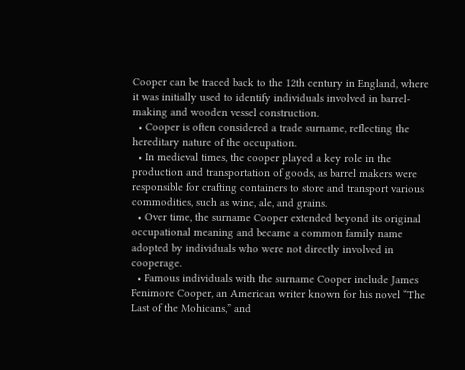Cooper can be traced back to the 12th century in England, where it was initially used to identify individuals involved in barrel-making and wooden vessel construction.
  • Cooper is often considered a trade surname, reflecting the hereditary nature of the occupation.
  • In medieval times, the cooper played a key role in the production and transportation of goods, as barrel makers were responsible for crafting containers to store and transport various commodities, such as wine, ale, and grains.
  • Over time, the surname Cooper extended beyond its original occupational meaning and became a common family name adopted by individuals who were not directly involved in cooperage.
  • Famous individuals with the surname Cooper include James Fenimore Cooper, an American writer known for his novel “The Last of the Mohicans,” and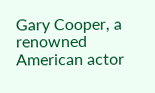Gary Cooper, a renowned American actor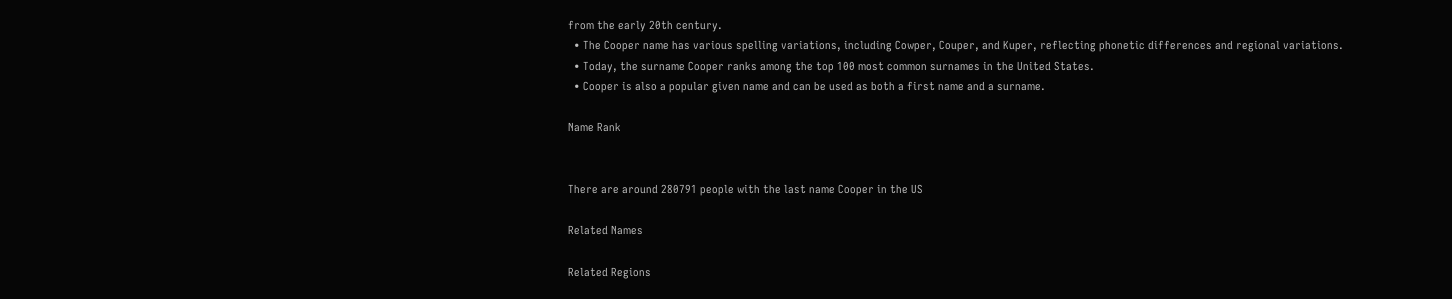from the early 20th century.
  • The Cooper name has various spelling variations, including Cowper, Couper, and Kuper, reflecting phonetic differences and regional variations.
  • Today, the surname Cooper ranks among the top 100 most common surnames in the United States.
  • Cooper is also a popular given name and can be used as both a first name and a surname.

Name Rank


There are around 280791 people with the last name Cooper in the US

Related Names

Related Regions